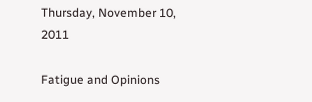Thursday, November 10, 2011

Fatigue and Opinions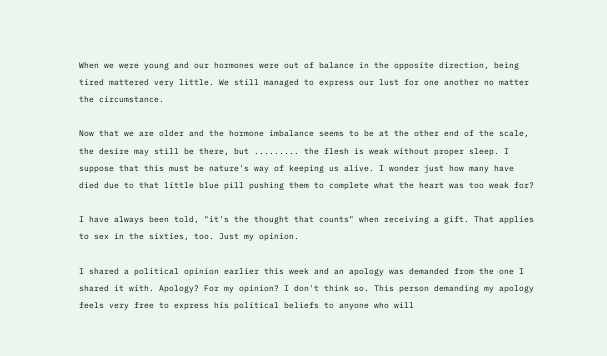When we were young and our hormones were out of balance in the opposite direction, being tired mattered very little. We still managed to express our lust for one another no matter the circumstance.

Now that we are older and the hormone imbalance seems to be at the other end of the scale, the desire may still be there, but ......... the flesh is weak without proper sleep. I suppose that this must be nature's way of keeping us alive. I wonder just how many have died due to that little blue pill pushing them to complete what the heart was too weak for?

I have always been told, "it's the thought that counts" when receiving a gift. That applies to sex in the sixties, too. Just my opinion.

I shared a political opinion earlier this week and an apology was demanded from the one I shared it with. Apology? For my opinion? I don't think so. This person demanding my apology feels very free to express his political beliefs to anyone who will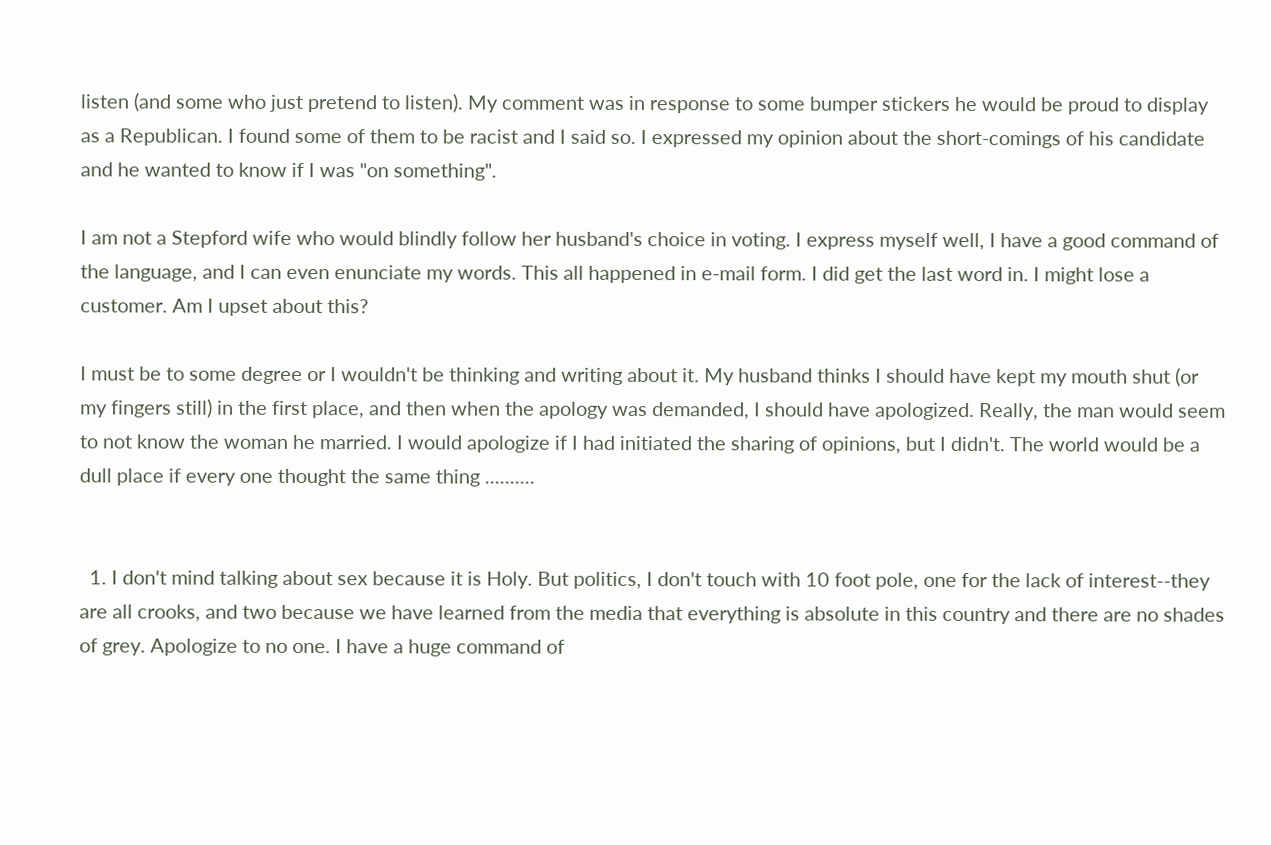listen (and some who just pretend to listen). My comment was in response to some bumper stickers he would be proud to display as a Republican. I found some of them to be racist and I said so. I expressed my opinion about the short-comings of his candidate and he wanted to know if I was "on something".

I am not a Stepford wife who would blindly follow her husband's choice in voting. I express myself well, I have a good command of the language, and I can even enunciate my words. This all happened in e-mail form. I did get the last word in. I might lose a customer. Am I upset about this?

I must be to some degree or I wouldn't be thinking and writing about it. My husband thinks I should have kept my mouth shut (or my fingers still) in the first place, and then when the apology was demanded, I should have apologized. Really, the man would seem to not know the woman he married. I would apologize if I had initiated the sharing of opinions, but I didn't. The world would be a dull place if every one thought the same thing ..........


  1. I don't mind talking about sex because it is Holy. But politics, I don't touch with 10 foot pole, one for the lack of interest--they are all crooks, and two because we have learned from the media that everything is absolute in this country and there are no shades of grey. Apologize to no one. I have a huge command of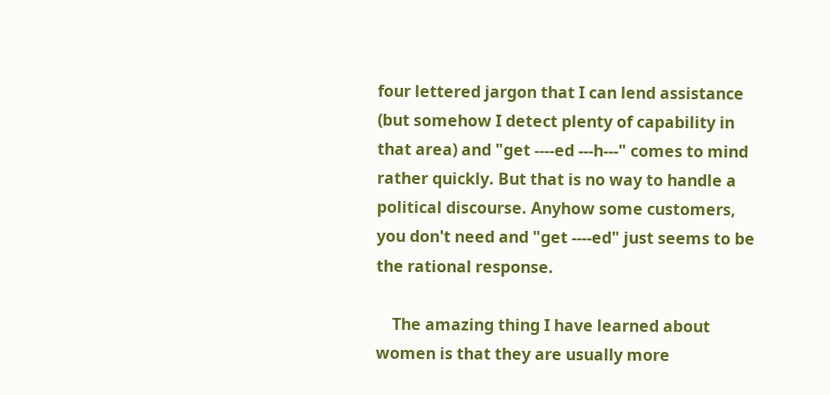four lettered jargon that I can lend assistance (but somehow I detect plenty of capability in that area) and "get ----ed ---h---" comes to mind rather quickly. But that is no way to handle a political discourse. Anyhow some customers, you don't need and "get ----ed" just seems to be the rational response.

    The amazing thing I have learned about women is that they are usually more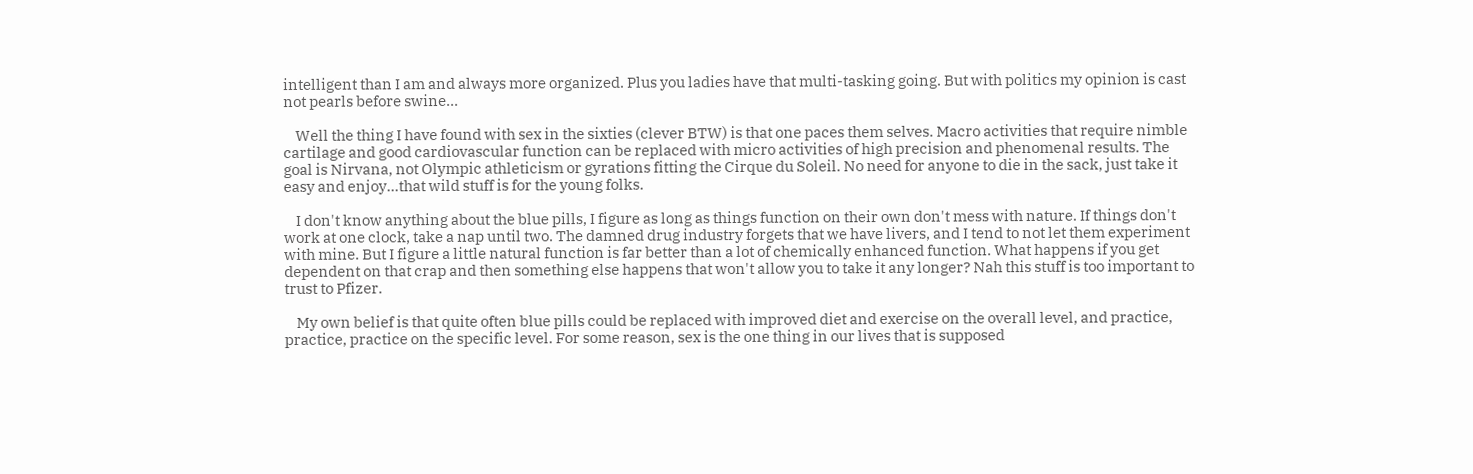intelligent than I am and always more organized. Plus you ladies have that multi-tasking going. But with politics my opinion is cast not pearls before swine...

    Well the thing I have found with sex in the sixties (clever BTW) is that one paces them selves. Macro activities that require nimble cartilage and good cardiovascular function can be replaced with micro activities of high precision and phenomenal results. The goal is Nirvana, not Olympic athleticism or gyrations fitting the Cirque du Soleil. No need for anyone to die in the sack, just take it easy and enjoy...that wild stuff is for the young folks.

    I don't know anything about the blue pills, I figure as long as things function on their own don't mess with nature. If things don't work at one clock, take a nap until two. The damned drug industry forgets that we have livers, and I tend to not let them experiment with mine. But I figure a little natural function is far better than a lot of chemically enhanced function. What happens if you get dependent on that crap and then something else happens that won't allow you to take it any longer? Nah this stuff is too important to trust to Pfizer.

    My own belief is that quite often blue pills could be replaced with improved diet and exercise on the overall level, and practice, practice, practice on the specific level. For some reason, sex is the one thing in our lives that is supposed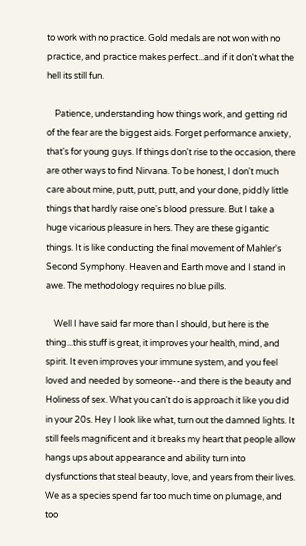to work with no practice. Gold medals are not won with no practice, and practice makes perfect...and if it don't what the hell its still fun.

    Patience, understanding how things work, and getting rid of the fear are the biggest aids. Forget performance anxiety, that's for young guys. If things don't rise to the occasion, there are other ways to find Nirvana. To be honest, I don't much care about mine, putt, putt, putt, and your done, piddly little things that hardly raise one's blood pressure. But I take a huge vicarious pleasure in hers. They are these gigantic things. It is like conducting the final movement of Mahler's Second Symphony. Heaven and Earth move and I stand in awe. The methodology requires no blue pills.

    Well I have said far more than I should, but here is the thing...this stuff is great, it improves your health, mind, and spirit. It even improves your immune system, and you feel loved and needed by someone--and there is the beauty and Holiness of sex. What you can't do is approach it like you did in your 20s. Hey I look like what, turn out the damned lights. It still feels magnificent and it breaks my heart that people allow hangs ups about appearance and ability turn into dysfunctions that steal beauty, love, and years from their lives. We as a species spend far too much time on plumage, and too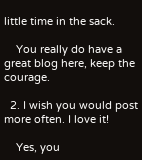little time in the sack.

    You really do have a great blog here, keep the courage.

  2. I wish you would post more often. I love it!

    Yes, you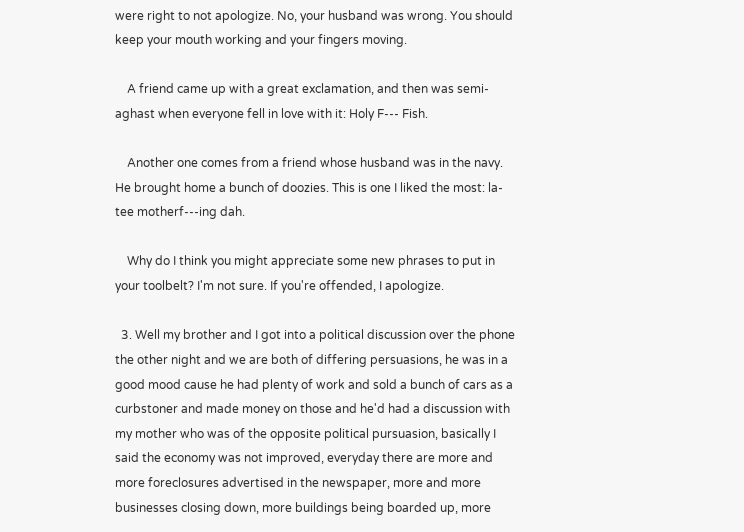were right to not apologize. No, your husband was wrong. You should keep your mouth working and your fingers moving.

    A friend came up with a great exclamation, and then was semi-aghast when everyone fell in love with it: Holy F--- Fish.

    Another one comes from a friend whose husband was in the navy. He brought home a bunch of doozies. This is one I liked the most: la-tee motherf---ing dah.

    Why do I think you might appreciate some new phrases to put in your toolbelt? I'm not sure. If you're offended, I apologize.

  3. Well my brother and I got into a political discussion over the phone the other night and we are both of differing persuasions, he was in a good mood cause he had plenty of work and sold a bunch of cars as a curbstoner and made money on those and he'd had a discussion with my mother who was of the opposite political pursuasion, basically I said the economy was not improved, everyday there are more and more foreclosures advertised in the newspaper, more and more businesses closing down, more buildings being boarded up, more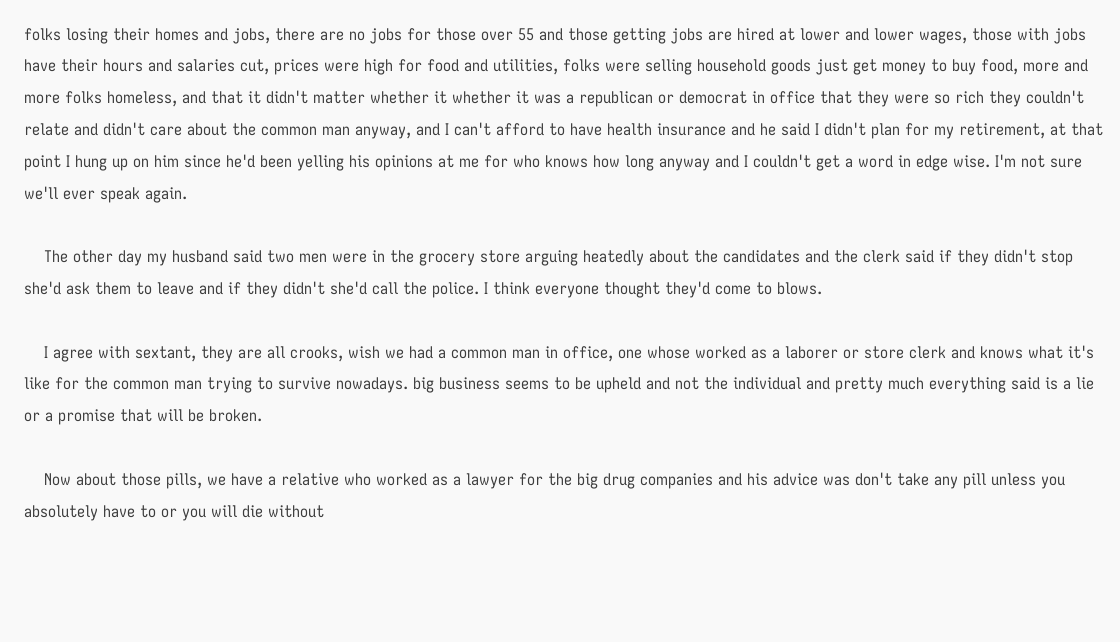folks losing their homes and jobs, there are no jobs for those over 55 and those getting jobs are hired at lower and lower wages, those with jobs have their hours and salaries cut, prices were high for food and utilities, folks were selling household goods just get money to buy food, more and more folks homeless, and that it didn't matter whether it whether it was a republican or democrat in office that they were so rich they couldn't relate and didn't care about the common man anyway, and I can't afford to have health insurance and he said I didn't plan for my retirement, at that point I hung up on him since he'd been yelling his opinions at me for who knows how long anyway and I couldn't get a word in edge wise. I'm not sure we'll ever speak again.

    The other day my husband said two men were in the grocery store arguing heatedly about the candidates and the clerk said if they didn't stop she'd ask them to leave and if they didn't she'd call the police. I think everyone thought they'd come to blows.

    I agree with sextant, they are all crooks, wish we had a common man in office, one whose worked as a laborer or store clerk and knows what it's like for the common man trying to survive nowadays. big business seems to be upheld and not the individual and pretty much everything said is a lie or a promise that will be broken.

    Now about those pills, we have a relative who worked as a lawyer for the big drug companies and his advice was don't take any pill unless you absolutely have to or you will die without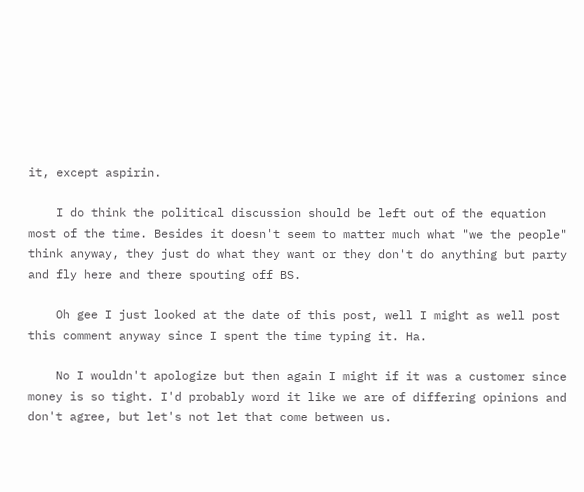it, except aspirin.

    I do think the political discussion should be left out of the equation most of the time. Besides it doesn't seem to matter much what "we the people" think anyway, they just do what they want or they don't do anything but party and fly here and there spouting off BS.

    Oh gee I just looked at the date of this post, well I might as well post this comment anyway since I spent the time typing it. Ha.

    No I wouldn't apologize but then again I might if it was a customer since money is so tight. I'd probably word it like we are of differing opinions and don't agree, but let's not let that come between us.